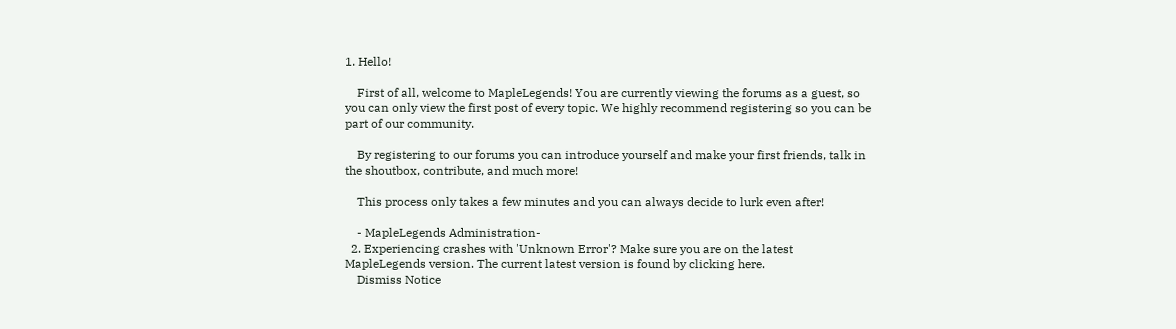1. Hello!

    First of all, welcome to MapleLegends! You are currently viewing the forums as a guest, so you can only view the first post of every topic. We highly recommend registering so you can be part of our community.

    By registering to our forums you can introduce yourself and make your first friends, talk in the shoutbox, contribute, and much more!

    This process only takes a few minutes and you can always decide to lurk even after!

    - MapleLegends Administration-
  2. Experiencing crashes with 'Unknown Error'? Make sure you are on the latest MapleLegends version. The current latest version is found by clicking here.
    Dismiss Notice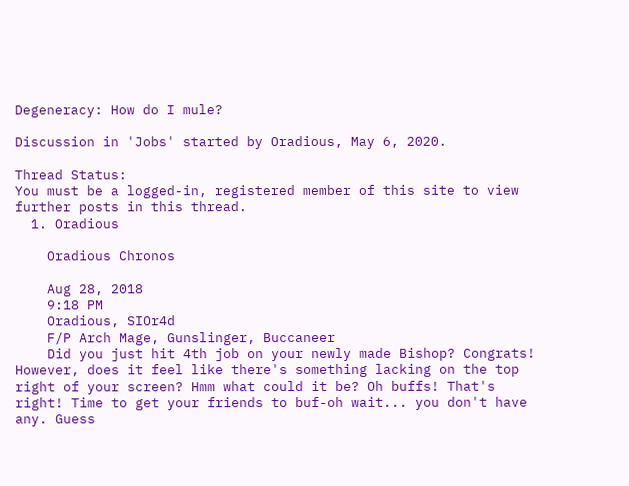Degeneracy: How do I mule?

Discussion in 'Jobs' started by Oradious, May 6, 2020.

Thread Status:
You must be a logged-in, registered member of this site to view further posts in this thread.
  1. Oradious

    Oradious Chronos

    Aug 28, 2018
    9:18 PM
    Oradious, SIOr4d
    F/P Arch Mage, Gunslinger, Buccaneer
    Did you just hit 4th job on your newly made Bishop? Congrats! However, does it feel like there's something lacking on the top right of your screen? Hmm what could it be? Oh buffs! That's right! Time to get your friends to buf-oh wait... you don't have any. Guess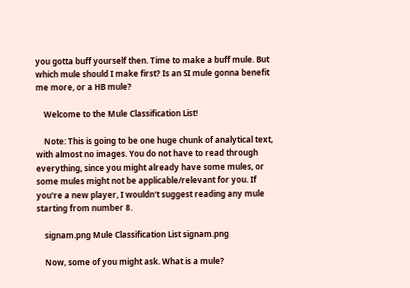you gotta buff yourself then. Time to make a buff mule. But which mule should I make first? Is an SI mule gonna benefit me more, or a HB mule?

    Welcome to the Mule Classification List!

    Note: This is going to be one huge chunk of analytical text, with almost no images. You do not have to read through everything, since you might already have some mules, or some mules might not be applicable/relevant for you. If you're a new player, I wouldn't suggest reading any mule starting from number 8.

    signam.png Mule Classification List signam.png

    Now, some of you might ask. What is a mule?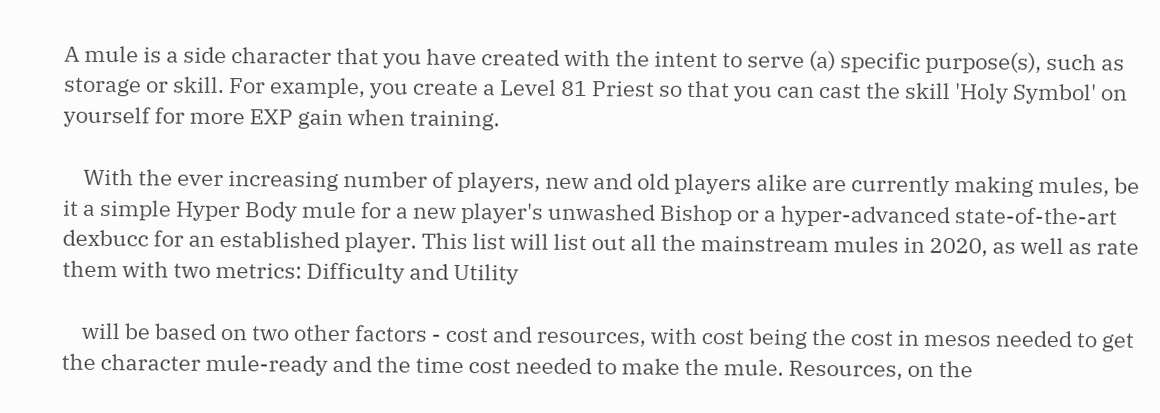A mule is a side character that you have created with the intent to serve (a) specific purpose(s), such as storage or skill. For example, you create a Level 81 Priest so that you can cast the skill 'Holy Symbol' on yourself for more EXP gain when training.

    With the ever increasing number of players, new and old players alike are currently making mules, be it a simple Hyper Body mule for a new player's unwashed Bishop or a hyper-advanced state-of-the-art dexbucc for an established player. This list will list out all the mainstream mules in 2020, as well as rate them with two metrics: Difficulty and Utility

    will be based on two other factors - cost and resources, with cost being the cost in mesos needed to get the character mule-ready and the time cost needed to make the mule. Resources, on the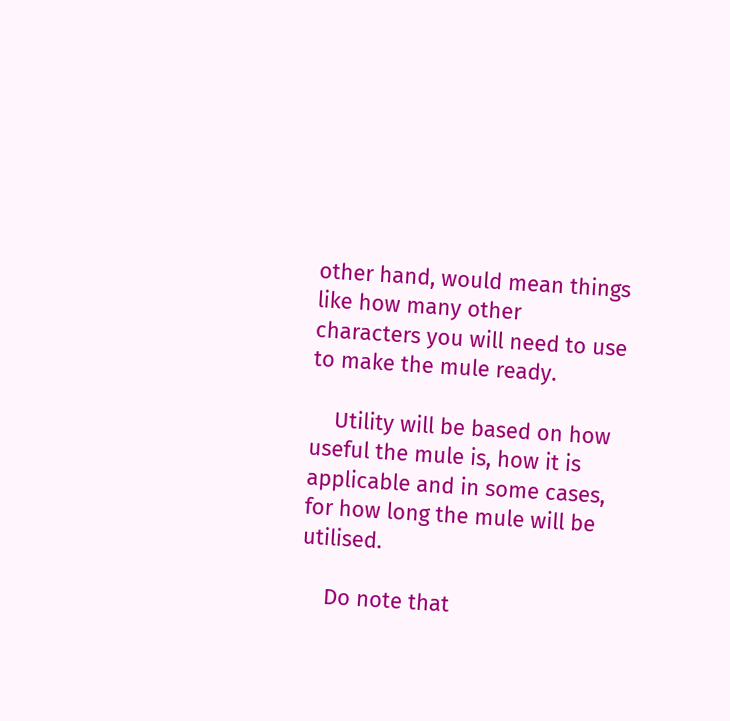other hand, would mean things like how many other characters you will need to use to make the mule ready.

    Utility will be based on how useful the mule is, how it is applicable and in some cases, for how long the mule will be utilised.

    Do note that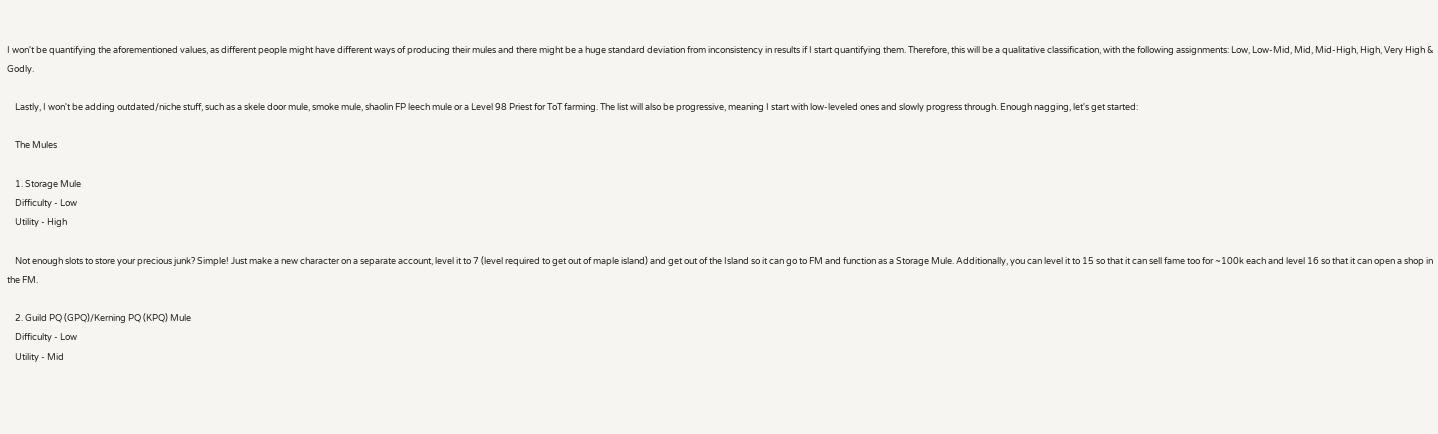I won't be quantifying the aforementioned values, as different people might have different ways of producing their mules and there might be a huge standard deviation from inconsistency in results if I start quantifying them. Therefore, this will be a qualitative classification, with the following assignments: Low, Low-Mid, Mid, Mid-High, High, Very High & Godly.

    Lastly, I won't be adding outdated/niche stuff, such as a skele door mule, smoke mule, shaolin FP leech mule or a Level 98 Priest for ToT farming. The list will also be progressive, meaning I start with low-leveled ones and slowly progress through. Enough nagging, let's get started:

    The Mules

    1. Storage Mule
    Difficulty - Low
    Utility - High

    Not enough slots to store your precious junk? Simple! Just make a new character on a separate account, level it to 7 (level required to get out of maple island) and get out of the Island so it can go to FM and function as a Storage Mule. Additionally, you can level it to 15 so that it can sell fame too for ~100k each and level 16 so that it can open a shop in the FM.

    2. Guild PQ (GPQ)/Kerning PQ (KPQ) Mule
    Difficulty - Low
    Utility - Mid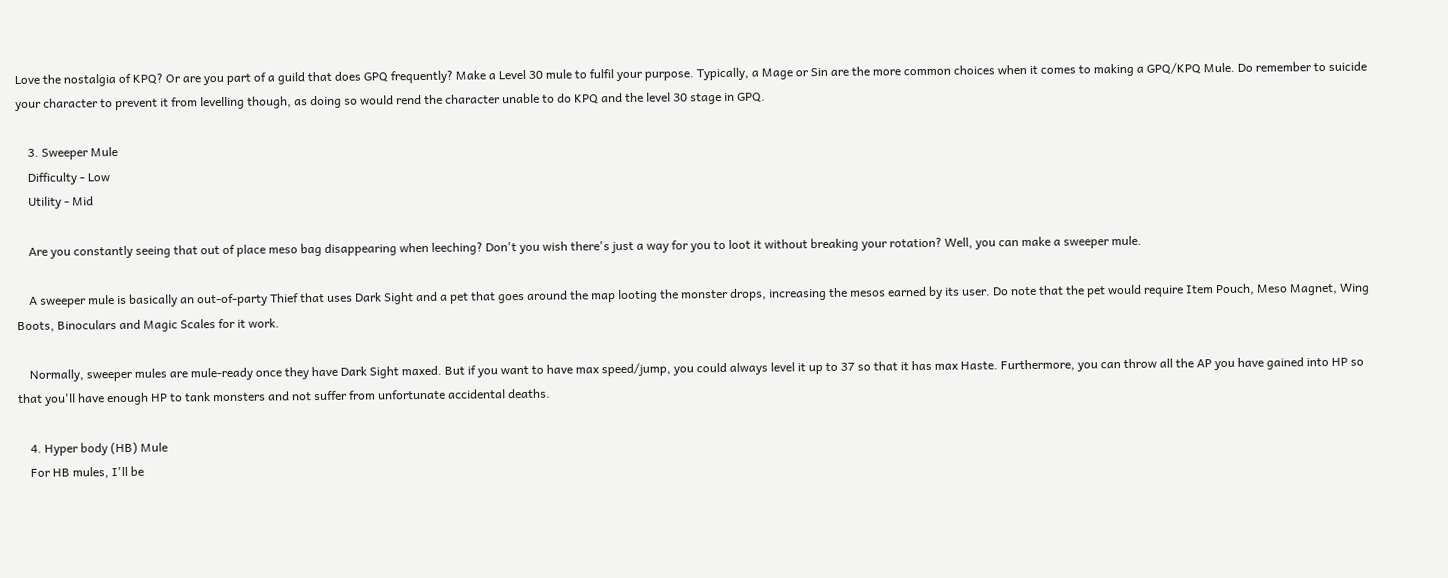Love the nostalgia of KPQ? Or are you part of a guild that does GPQ frequently? Make a Level 30 mule to fulfil your purpose. Typically, a Mage or Sin are the more common choices when it comes to making a GPQ/KPQ Mule. Do remember to suicide your character to prevent it from levelling though, as doing so would rend the character unable to do KPQ and the level 30 stage in GPQ.

    3. Sweeper Mule
    Difficulty - Low
    Utility - Mid

    Are you constantly seeing that out of place meso bag disappearing when leeching? Don't you wish there's just a way for you to loot it without breaking your rotation? Well, you can make a sweeper mule.

    A sweeper mule is basically an out-of-party Thief that uses Dark Sight and a pet that goes around the map looting the monster drops, increasing the mesos earned by its user. Do note that the pet would require Item Pouch, Meso Magnet, Wing Boots, Binoculars and Magic Scales for it work.

    Normally, sweeper mules are mule-ready once they have Dark Sight maxed. But if you want to have max speed/jump, you could always level it up to 37 so that it has max Haste. Furthermore, you can throw all the AP you have gained into HP so that you'll have enough HP to tank monsters and not suffer from unfortunate accidental deaths.

    4. Hyper body (HB) Mule
    For HB mules, I'll be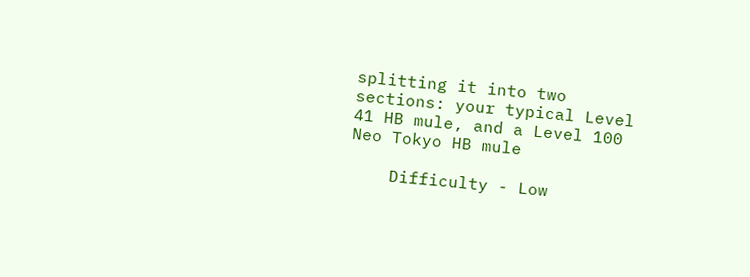splitting it into two sections: your typical Level 41 HB mule, and a Level 100 Neo Tokyo HB mule

    Difficulty - Low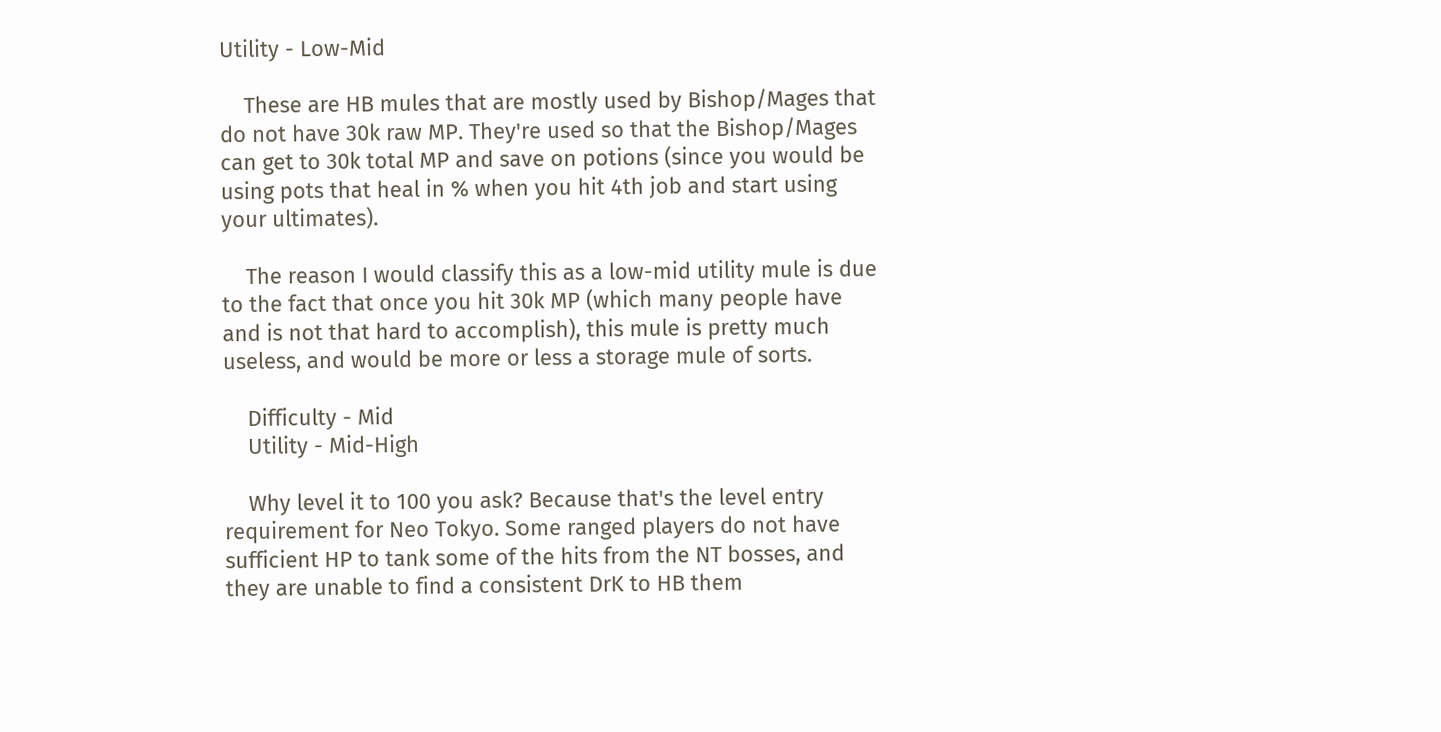Utility - Low-Mid

    These are HB mules that are mostly used by Bishop/Mages that do not have 30k raw MP. They're used so that the Bishop/Mages can get to 30k total MP and save on potions (since you would be using pots that heal in % when you hit 4th job and start using your ultimates).

    The reason I would classify this as a low-mid utility mule is due to the fact that once you hit 30k MP (which many people have and is not that hard to accomplish), this mule is pretty much useless, and would be more or less a storage mule of sorts.

    Difficulty - Mid
    Utility - Mid-High

    Why level it to 100 you ask? Because that's the level entry requirement for Neo Tokyo. Some ranged players do not have sufficient HP to tank some of the hits from the NT bosses, and they are unable to find a consistent DrK to HB them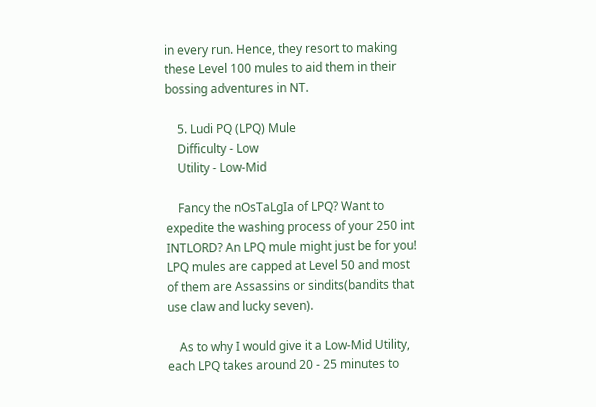in every run. Hence, they resort to making these Level 100 mules to aid them in their bossing adventures in NT.

    5. Ludi PQ (LPQ) Mule
    Difficulty - Low
    Utility - Low-Mid

    Fancy the nOsTaLgIa of LPQ? Want to expedite the washing process of your 250 int INTLORD? An LPQ mule might just be for you! LPQ mules are capped at Level 50 and most of them are Assassins or sindits(bandits that use claw and lucky seven).

    As to why I would give it a Low-Mid Utility, each LPQ takes around 20 - 25 minutes to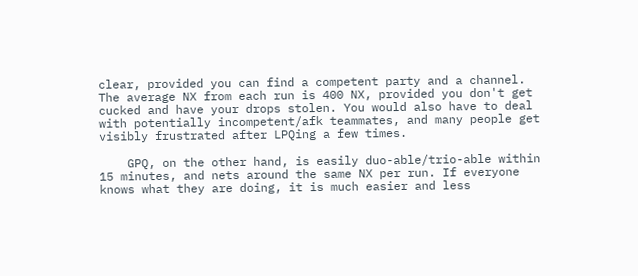clear, provided you can find a competent party and a channel. The average NX from each run is 400 NX, provided you don't get cucked and have your drops stolen. You would also have to deal with potentially incompetent/afk teammates, and many people get visibly frustrated after LPQing a few times.

    GPQ, on the other hand, is easily duo-able/trio-able within 15 minutes, and nets around the same NX per run. If everyone knows what they are doing, it is much easier and less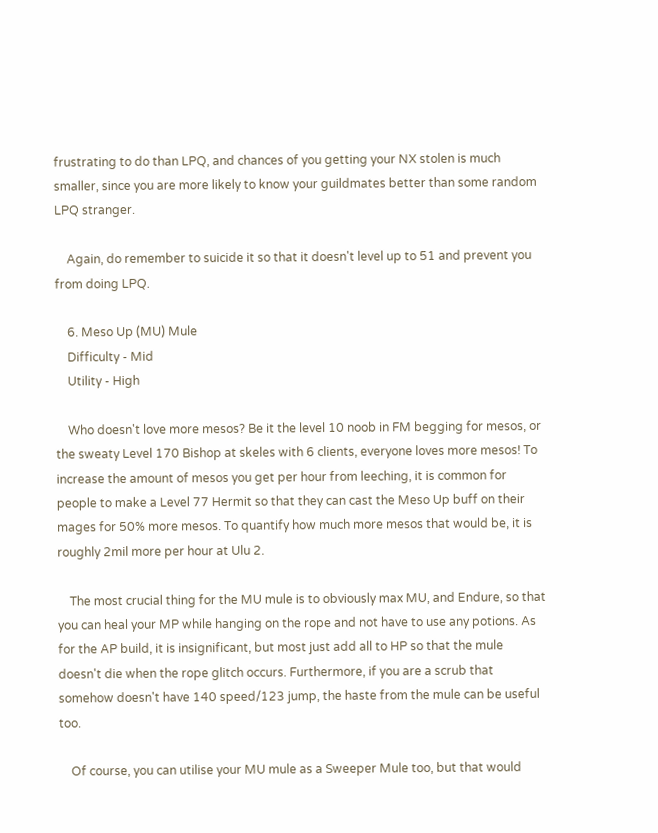frustrating to do than LPQ, and chances of you getting your NX stolen is much smaller, since you are more likely to know your guildmates better than some random LPQ stranger.

    Again, do remember to suicide it so that it doesn't level up to 51 and prevent you from doing LPQ.

    6. Meso Up (MU) Mule
    Difficulty - Mid
    Utility - High

    Who doesn't love more mesos? Be it the level 10 noob in FM begging for mesos, or the sweaty Level 170 Bishop at skeles with 6 clients, everyone loves more mesos! To increase the amount of mesos you get per hour from leeching, it is common for people to make a Level 77 Hermit so that they can cast the Meso Up buff on their mages for 50% more mesos. To quantify how much more mesos that would be, it is roughly 2mil more per hour at Ulu 2.

    The most crucial thing for the MU mule is to obviously max MU, and Endure, so that you can heal your MP while hanging on the rope and not have to use any potions. As for the AP build, it is insignificant, but most just add all to HP so that the mule doesn't die when the rope glitch occurs. Furthermore, if you are a scrub that somehow doesn't have 140 speed/123 jump, the haste from the mule can be useful too.

    Of course, you can utilise your MU mule as a Sweeper Mule too, but that would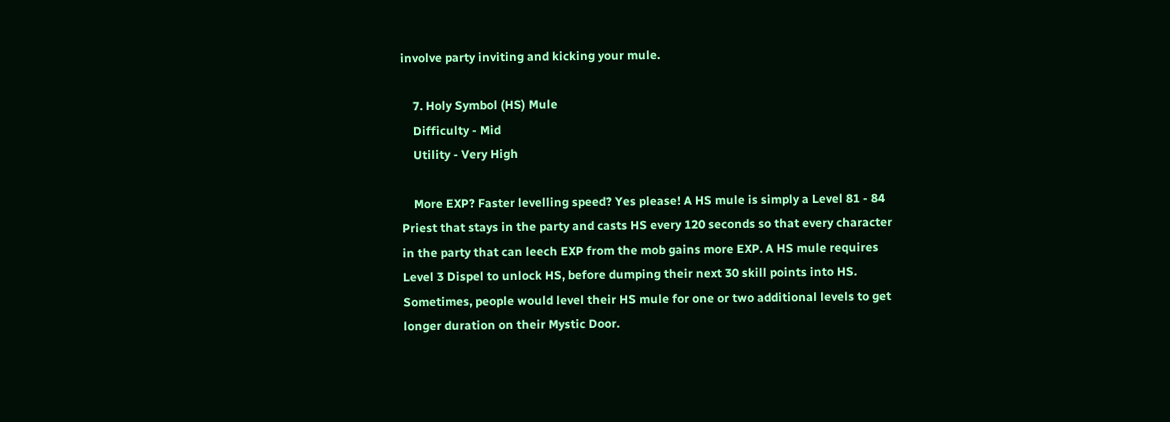involve party inviting and kicking your mule.

    7. Holy Symbol (HS) Mule
    Difficulty - Mid
    Utility - Very High

    More EXP? Faster levelling speed? Yes please! A HS mule is simply a Level 81 - 84 Priest that stays in the party and casts HS every 120 seconds so that every character in the party that can leech EXP from the mob gains more EXP. A HS mule requires Level 3 Dispel to unlock HS, before dumping their next 30 skill points into HS. Sometimes, people would level their HS mule for one or two additional levels to get longer duration on their Mystic Door.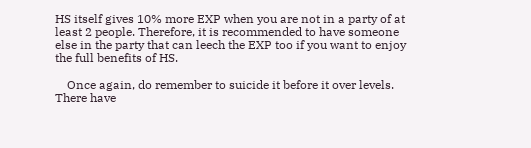HS itself gives 10% more EXP when you are not in a party of at least 2 people. Therefore, it is recommended to have someone else in the party that can leech the EXP too if you want to enjoy the full benefits of HS.

    Once again, do remember to suicide it before it over levels. There have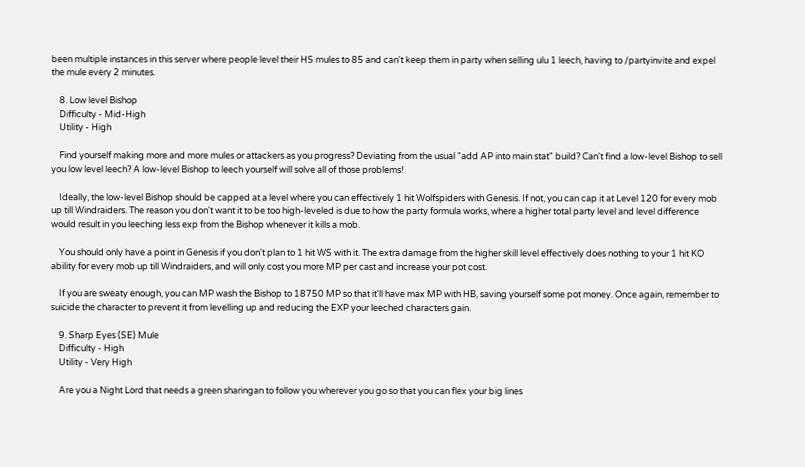been multiple instances in this server where people level their HS mules to 85 and can't keep them in party when selling ulu 1 leech, having to /partyinvite and expel the mule every 2 minutes.

    8. Low level Bishop
    Difficulty - Mid-High
    Utility - High

    Find yourself making more and more mules or attackers as you progress? Deviating from the usual "add AP into main stat" build? Can't find a low-level Bishop to sell you low level leech? A low-level Bishop to leech yourself will solve all of those problems!

    Ideally, the low-level Bishop should be capped at a level where you can effectively 1 hit Wolfspiders with Genesis. If not, you can cap it at Level 120 for every mob up till Windraiders. The reason you don't want it to be too high-leveled is due to how the party formula works, where a higher total party level and level difference would result in you leeching less exp from the Bishop whenever it kills a mob.

    You should only have a point in Genesis if you don't plan to 1 hit WS with it. The extra damage from the higher skill level effectively does nothing to your 1 hit KO ability for every mob up till Windraiders, and will only cost you more MP per cast and increase your pot cost.

    If you are sweaty enough, you can MP wash the Bishop to 18750 MP so that it'll have max MP with HB, saving yourself some pot money. Once again, remember to suicide the character to prevent it from levelling up and reducing the EXP your leeched characters gain.

    9. Sharp Eyes (SE) Mule
    Difficulty - High
    Utility - Very High

    Are you a Night Lord that needs a green sharingan to follow you wherever you go so that you can flex your big lines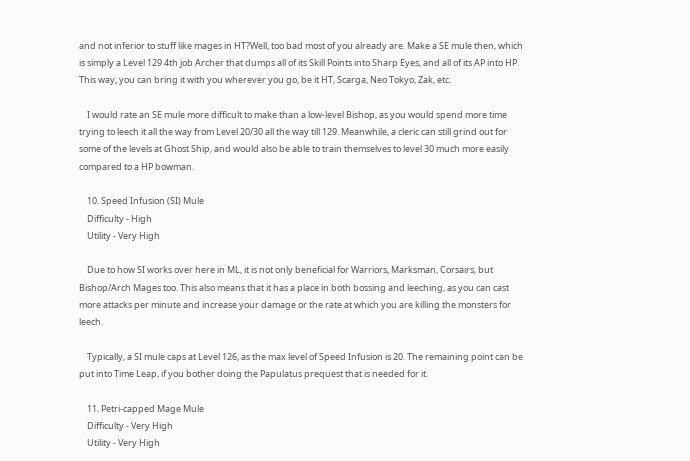and not inferior to stuff like mages in HT?Well, too bad most of you already are. Make a SE mule then, which is simply a Level 129 4th job Archer that dumps all of its Skill Points into Sharp Eyes, and all of its AP into HP. This way, you can bring it with you wherever you go, be it HT, Scarga, Neo Tokyo, Zak, etc.

    I would rate an SE mule more difficult to make than a low-level Bishop, as you would spend more time trying to leech it all the way from Level 20/30 all the way till 129. Meanwhile, a cleric can still grind out for some of the levels at Ghost Ship, and would also be able to train themselves to level 30 much more easily compared to a HP bowman.

    10. Speed Infusion (SI) Mule
    Difficulty - High
    Utility - Very High

    Due to how SI works over here in ML, it is not only beneficial for Warriors, Marksman, Corsairs, but Bishop/Arch Mages too. This also means that it has a place in both bossing and leeching, as you can cast more attacks per minute and increase your damage or the rate at which you are killing the monsters for leech.

    Typically, a SI mule caps at Level 126, as the max level of Speed Infusion is 20. The remaining point can be put into Time Leap, if you bother doing the Papulatus prequest that is needed for it.

    11. Petri-capped Mage Mule
    Difficulty - Very High
    Utility - Very High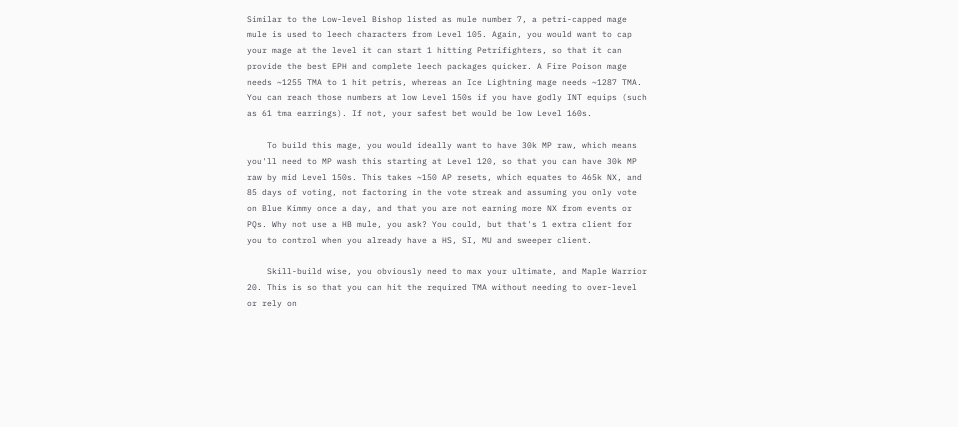Similar to the Low-level Bishop listed as mule number 7, a petri-capped mage mule is used to leech characters from Level 105. Again, you would want to cap your mage at the level it can start 1 hitting Petrifighters, so that it can provide the best EPH and complete leech packages quicker. A Fire Poison mage needs ~1255 TMA to 1 hit petris, whereas an Ice Lightning mage needs ~1287 TMA. You can reach those numbers at low Level 150s if you have godly INT equips (such as 61 tma earrings). If not, your safest bet would be low Level 160s.

    To build this mage, you would ideally want to have 30k MP raw, which means you'll need to MP wash this starting at Level 120, so that you can have 30k MP raw by mid Level 150s. This takes ~150 AP resets, which equates to 465k NX, and 85 days of voting, not factoring in the vote streak and assuming you only vote on Blue Kimmy once a day, and that you are not earning more NX from events or PQs. Why not use a HB mule, you ask? You could, but that's 1 extra client for you to control when you already have a HS, SI, MU and sweeper client.

    Skill-build wise, you obviously need to max your ultimate, and Maple Warrior 20. This is so that you can hit the required TMA without needing to over-level or rely on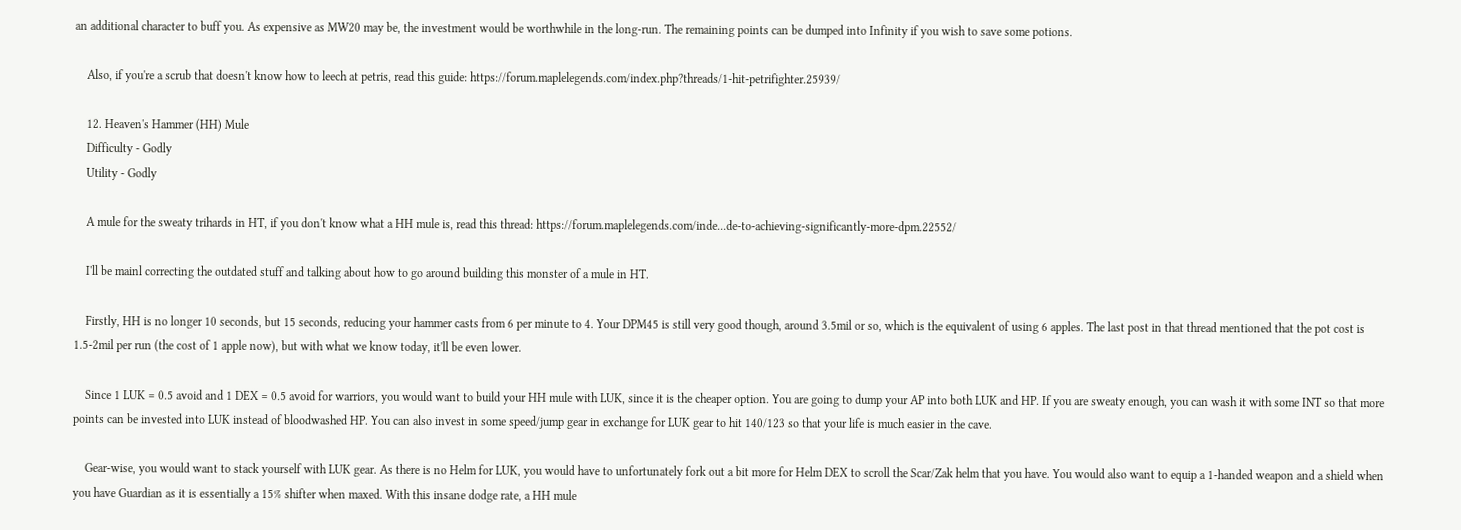an additional character to buff you. As expensive as MW20 may be, the investment would be worthwhile in the long-run. The remaining points can be dumped into Infinity if you wish to save some potions.

    Also, if you're a scrub that doesn't know how to leech at petris, read this guide: https://forum.maplelegends.com/index.php?threads/1-hit-petrifighter.25939/

    12. Heaven's Hammer (HH) Mule
    Difficulty - Godly
    Utility - Godly

    A mule for the sweaty trihards in HT, if you don't know what a HH mule is, read this thread: https://forum.maplelegends.com/inde...de-to-achieving-significantly-more-dpm.22552/

    I'll be mainl correcting the outdated stuff and talking about how to go around building this monster of a mule in HT.

    Firstly, HH is no longer 10 seconds, but 15 seconds, reducing your hammer casts from 6 per minute to 4. Your DPM45 is still very good though, around 3.5mil or so, which is the equivalent of using 6 apples. The last post in that thread mentioned that the pot cost is 1.5-2mil per run (the cost of 1 apple now), but with what we know today, it'll be even lower.

    Since 1 LUK = 0.5 avoid and 1 DEX = 0.5 avoid for warriors, you would want to build your HH mule with LUK, since it is the cheaper option. You are going to dump your AP into both LUK and HP. If you are sweaty enough, you can wash it with some INT so that more points can be invested into LUK instead of bloodwashed HP. You can also invest in some speed/jump gear in exchange for LUK gear to hit 140/123 so that your life is much easier in the cave.

    Gear-wise, you would want to stack yourself with LUK gear. As there is no Helm for LUK, you would have to unfortunately fork out a bit more for Helm DEX to scroll the Scar/Zak helm that you have. You would also want to equip a 1-handed weapon and a shield when you have Guardian as it is essentially a 15% shifter when maxed. With this insane dodge rate, a HH mule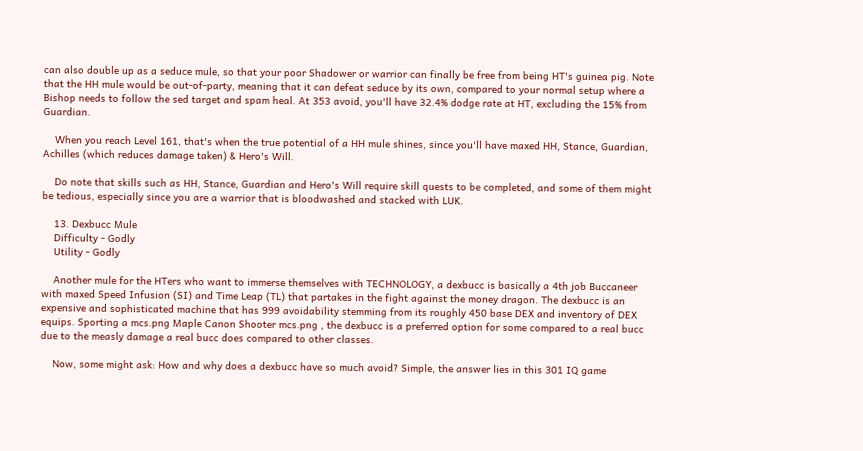can also double up as a seduce mule, so that your poor Shadower or warrior can finally be free from being HT's guinea pig. Note that the HH mule would be out-of-party, meaning that it can defeat seduce by its own, compared to your normal setup where a Bishop needs to follow the sed target and spam heal. At 353 avoid, you'll have 32.4% dodge rate at HT, excluding the 15% from Guardian.

    When you reach Level 161, that's when the true potential of a HH mule shines, since you'll have maxed HH, Stance, Guardian, Achilles (which reduces damage taken) & Hero's Will.

    Do note that skills such as HH, Stance, Guardian and Hero's Will require skill quests to be completed, and some of them might be tedious, especially since you are a warrior that is bloodwashed and stacked with LUK.

    13. Dexbucc Mule
    Difficulty - Godly
    Utility - Godly

    Another mule for the HTers who want to immerse themselves with TECHNOLOGY, a dexbucc is basically a 4th job Buccaneer with maxed Speed Infusion (SI) and Time Leap (TL) that partakes in the fight against the money dragon. The dexbucc is an expensive and sophisticated machine that has 999 avoidability stemming from its roughly 450 base DEX and inventory of DEX equips. Sporting a mcs.png Maple Canon Shooter mcs.png , the dexbucc is a preferred option for some compared to a real bucc due to the measly damage a real bucc does compared to other classes.

    Now, some might ask: How and why does a dexbucc have so much avoid? Simple, the answer lies in this 301 IQ game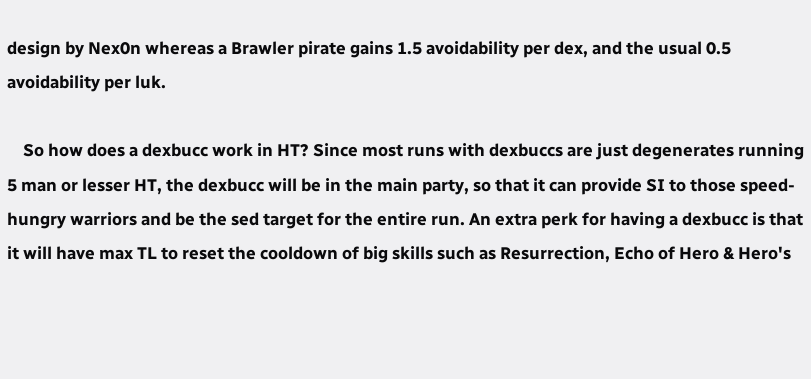design by Nex0n whereas a Brawler pirate gains 1.5 avoidability per dex, and the usual 0.5 avoidability per luk.

    So how does a dexbucc work in HT? Since most runs with dexbuccs are just degenerates running 5 man or lesser HT, the dexbucc will be in the main party, so that it can provide SI to those speed-hungry warriors and be the sed target for the entire run. An extra perk for having a dexbucc is that it will have max TL to reset the cooldown of big skills such as Resurrection, Echo of Hero & Hero's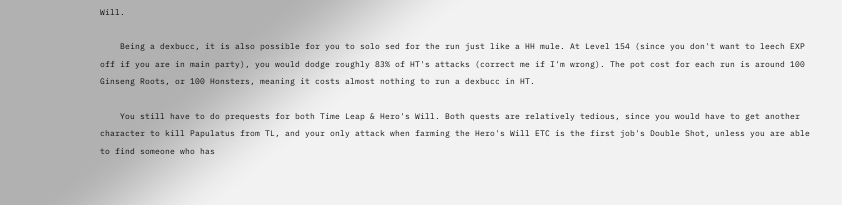Will.

    Being a dexbucc, it is also possible for you to solo sed for the run just like a HH mule. At Level 154 (since you don't want to leech EXP off if you are in main party), you would dodge roughly 83% of HT's attacks (correct me if I'm wrong). The pot cost for each run is around 100 Ginseng Roots, or 100 Honsters, meaning it costs almost nothing to run a dexbucc in HT.

    You still have to do prequests for both Time Leap & Hero's Will. Both quests are relatively tedious, since you would have to get another character to kill Papulatus from TL, and your only attack when farming the Hero's Will ETC is the first job's Double Shot, unless you are able to find someone who has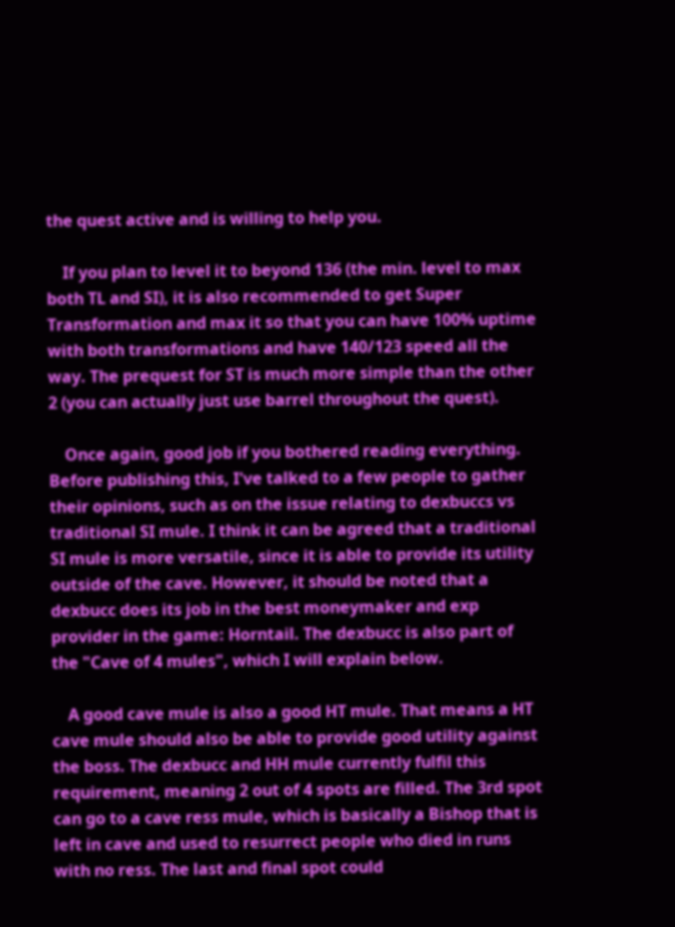the quest active and is willing to help you.

    If you plan to level it to beyond 136 (the min. level to max both TL and SI), it is also recommended to get Super Transformation and max it so that you can have 100% uptime with both transformations and have 140/123 speed all the way. The prequest for ST is much more simple than the other 2 (you can actually just use barrel throughout the quest).

    Once again, good job if you bothered reading everything. Before publishing this, I've talked to a few people to gather their opinions, such as on the issue relating to dexbuccs vs traditional SI mule. I think it can be agreed that a traditional SI mule is more versatile, since it is able to provide its utility outside of the cave. However, it should be noted that a dexbucc does its job in the best moneymaker and exp provider in the game: Horntail. The dexbucc is also part of the "Cave of 4 mules", which I will explain below.

    A good cave mule is also a good HT mule. That means a HT cave mule should also be able to provide good utility against the boss. The dexbucc and HH mule currently fulfil this requirement, meaning 2 out of 4 spots are filled. The 3rd spot can go to a cave ress mule, which is basically a Bishop that is left in cave and used to resurrect people who died in runs with no ress. The last and final spot could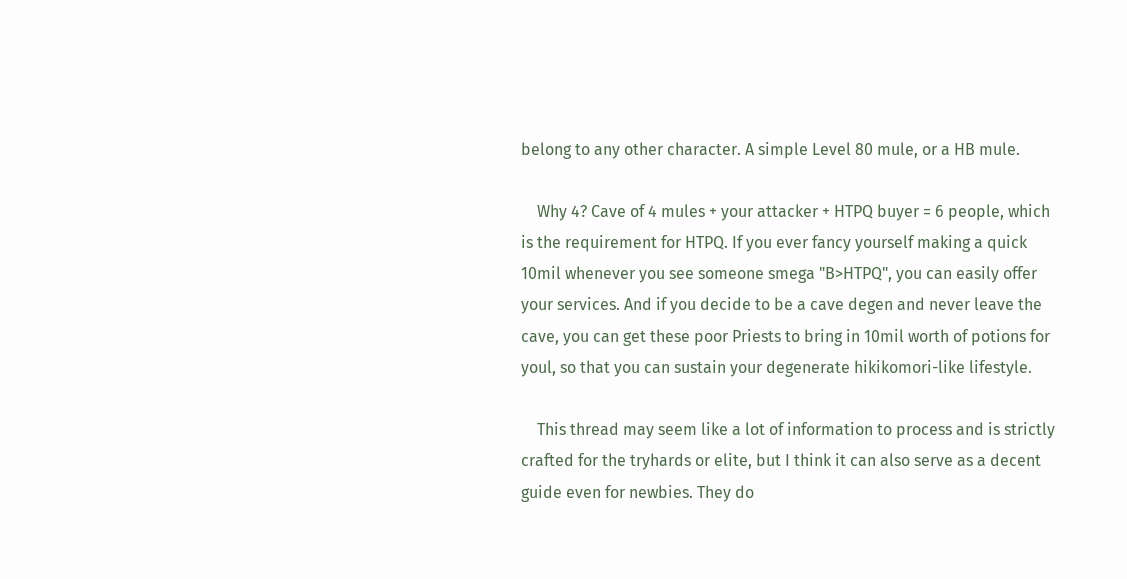belong to any other character. A simple Level 80 mule, or a HB mule.

    Why 4? Cave of 4 mules + your attacker + HTPQ buyer = 6 people, which is the requirement for HTPQ. If you ever fancy yourself making a quick 10mil whenever you see someone smega "B>HTPQ", you can easily offer your services. And if you decide to be a cave degen and never leave the cave, you can get these poor Priests to bring in 10mil worth of potions for youl, so that you can sustain your degenerate hikikomori-like lifestyle.

    This thread may seem like a lot of information to process and is strictly crafted for the tryhards or elite, but I think it can also serve as a decent guide even for newbies. They do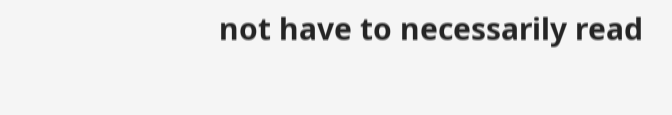not have to necessarily read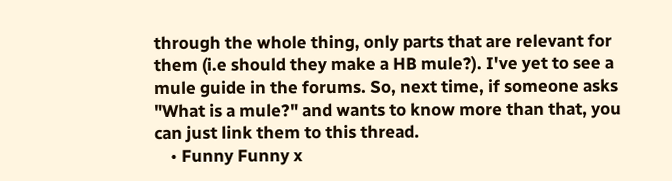through the whole thing, only parts that are relevant for them (i.e should they make a HB mule?). I've yet to see a mule guide in the forums. So, next time, if someone asks "What is a mule?" and wants to know more than that, you can just link them to this thread.
    • Funny Funny x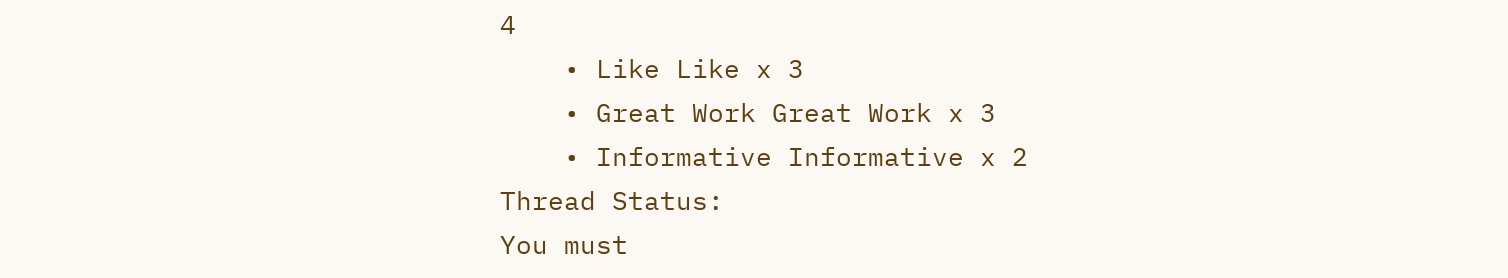4
    • Like Like x 3
    • Great Work Great Work x 3
    • Informative Informative x 2
Thread Status:
You must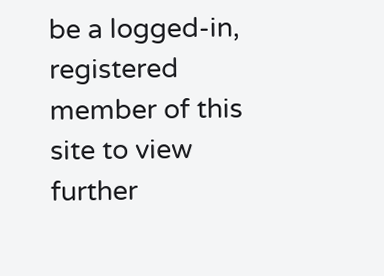be a logged-in, registered member of this site to view further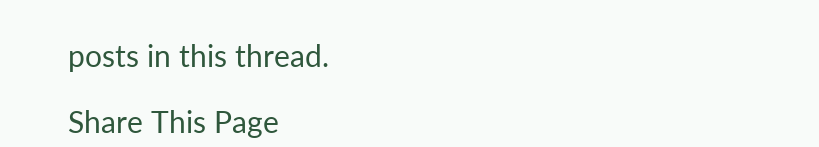posts in this thread.

Share This Page